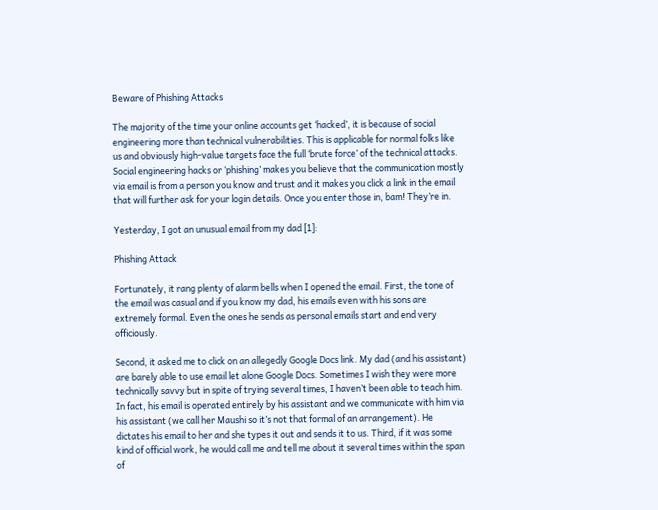Beware of Phishing Attacks

The majority of the time your online accounts get ‘hacked’, it is because of social engineering more than technical vulnerabilities. This is applicable for normal folks like us and obviously high-value targets face the full ‘brute force’ of the technical attacks. Social engineering hacks or ‘phishing’ makes you believe that the communication mostly via email is from a person you know and trust and it makes you click a link in the email that will further ask for your login details. Once you enter those in, bam! They’re in.

Yesterday, I got an unusual email from my dad [1]:

Phishing Attack

Fortunately, it rang plenty of alarm bells when I opened the email. First, the tone of the email was casual and if you know my dad, his emails even with his sons are extremely formal. Even the ones he sends as personal emails start and end very officiously.

Second, it asked me to click on an allegedly Google Docs link. My dad (and his assistant) are barely able to use email let alone Google Docs. Sometimes I wish they were more technically savvy but in spite of trying several times, I haven’t been able to teach him. In fact, his email is operated entirely by his assistant and we communicate with him via his assistant (we call her Maushi so it’s not that formal of an arrangement). He dictates his email to her and she types it out and sends it to us. Third, if it was some kind of official work, he would call me and tell me about it several times within the span of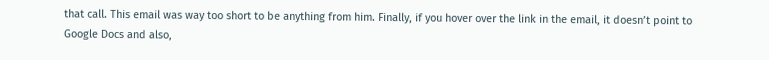that call. This email was way too short to be anything from him. Finally, if you hover over the link in the email, it doesn’t point to Google Docs and also,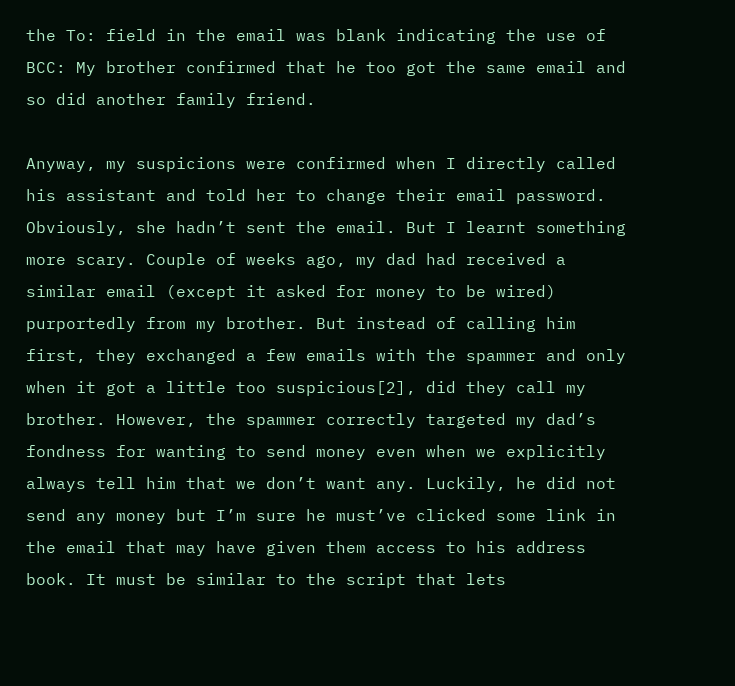the To: field in the email was blank indicating the use of BCC: My brother confirmed that he too got the same email and so did another family friend.

Anyway, my suspicions were confirmed when I directly called his assistant and told her to change their email password. Obviously, she hadn’t sent the email. But I learnt something more scary. Couple of weeks ago, my dad had received a similar email (except it asked for money to be wired) purportedly from my brother. But instead of calling him first, they exchanged a few emails with the spammer and only when it got a little too suspicious[2], did they call my brother. However, the spammer correctly targeted my dad’s fondness for wanting to send money even when we explicitly always tell him that we don’t want any. Luckily, he did not send any money but I’m sure he must’ve clicked some link in the email that may have given them access to his address book. It must be similar to the script that lets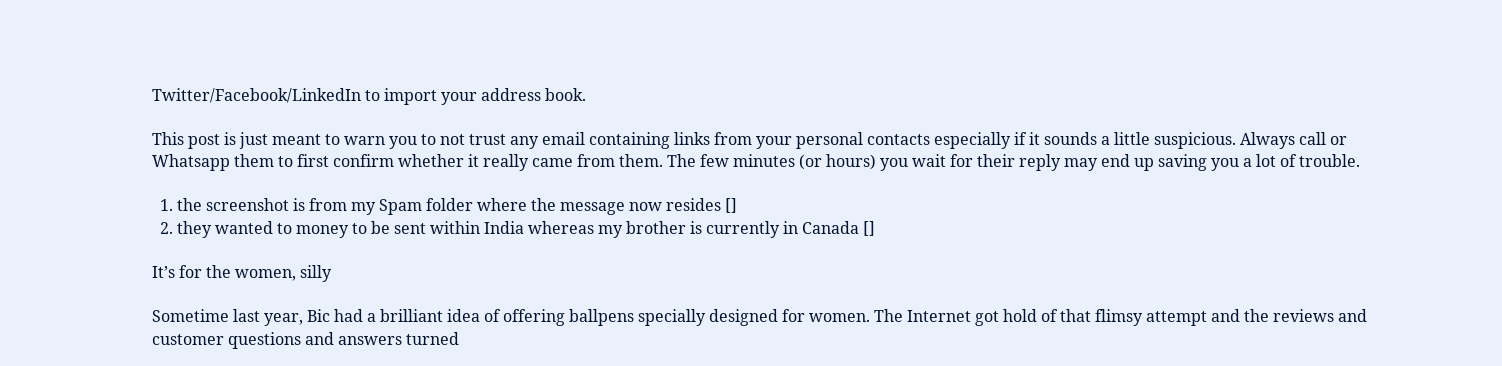Twitter/Facebook/LinkedIn to import your address book.

This post is just meant to warn you to not trust any email containing links from your personal contacts especially if it sounds a little suspicious. Always call or Whatsapp them to first confirm whether it really came from them. The few minutes (or hours) you wait for their reply may end up saving you a lot of trouble.

  1. the screenshot is from my Spam folder where the message now resides []
  2. they wanted to money to be sent within India whereas my brother is currently in Canada []

It’s for the women, silly

Sometime last year, Bic had a brilliant idea of offering ballpens specially designed for women. The Internet got hold of that flimsy attempt and the reviews and customer questions and answers turned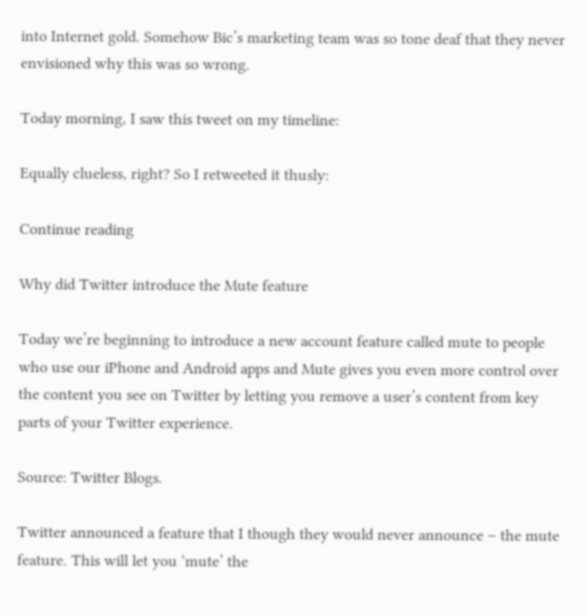into Internet gold. Somehow Bic’s marketing team was so tone deaf that they never envisioned why this was so wrong.

Today morning, I saw this tweet on my timeline:

Equally clueless, right? So I retweeted it thusly:

Continue reading

Why did Twitter introduce the Mute feature

Today we’re beginning to introduce a new account feature called mute to people who use our iPhone and Android apps and Mute gives you even more control over the content you see on Twitter by letting you remove a user’s content from key parts of your Twitter experience.

Source: Twitter Blogs.

Twitter announced a feature that I though they would never announce – the mute feature. This will let you ‘mute’ the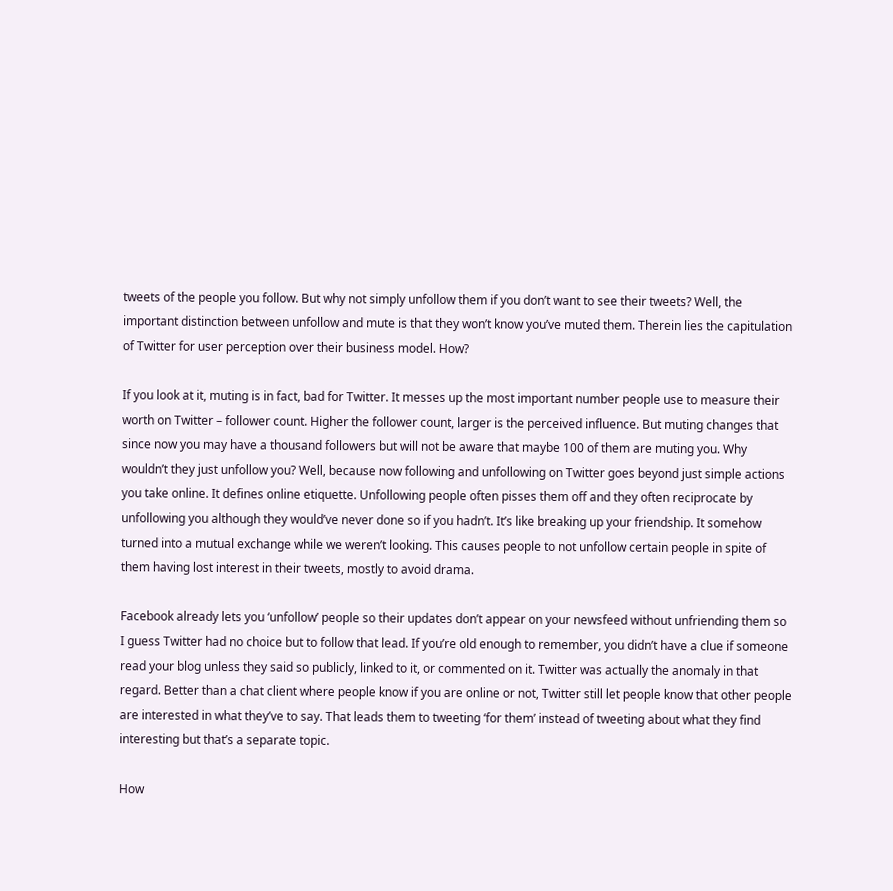tweets of the people you follow. But why not simply unfollow them if you don’t want to see their tweets? Well, the important distinction between unfollow and mute is that they won’t know you’ve muted them. Therein lies the capitulation of Twitter for user perception over their business model. How?

If you look at it, muting is in fact, bad for Twitter. It messes up the most important number people use to measure their worth on Twitter – follower count. Higher the follower count, larger is the perceived influence. But muting changes that since now you may have a thousand followers but will not be aware that maybe 100 of them are muting you. Why wouldn’t they just unfollow you? Well, because now following and unfollowing on Twitter goes beyond just simple actions you take online. It defines online etiquette. Unfollowing people often pisses them off and they often reciprocate by unfollowing you although they would’ve never done so if you hadn’t. It’s like breaking up your friendship. It somehow turned into a mutual exchange while we weren’t looking. This causes people to not unfollow certain people in spite of them having lost interest in their tweets, mostly to avoid drama.

Facebook already lets you ‘unfollow’ people so their updates don’t appear on your newsfeed without unfriending them so I guess Twitter had no choice but to follow that lead. If you’re old enough to remember, you didn’t have a clue if someone read your blog unless they said so publicly, linked to it, or commented on it. Twitter was actually the anomaly in that regard. Better than a chat client where people know if you are online or not, Twitter still let people know that other people are interested in what they’ve to say. That leads them to tweeting ‘for them’ instead of tweeting about what they find interesting but that’s a separate topic.

How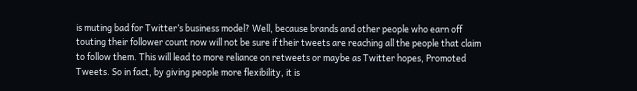is muting bad for Twitter’s business model? Well, because brands and other people who earn off touting their follower count now will not be sure if their tweets are reaching all the people that claim to follow them. This will lead to more reliance on retweets or maybe as Twitter hopes, Promoted Tweets. So in fact, by giving people more flexibility, it is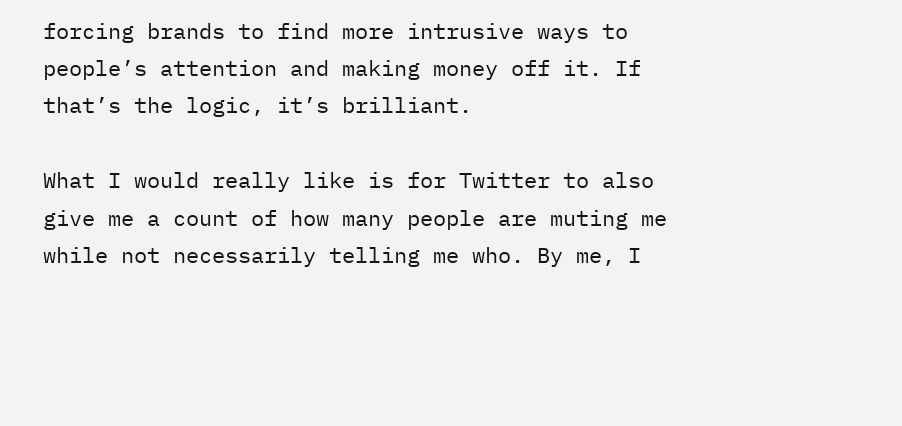forcing brands to find more intrusive ways to people’s attention and making money off it. If that’s the logic, it’s brilliant.

What I would really like is for Twitter to also give me a count of how many people are muting me while not necessarily telling me who. By me, I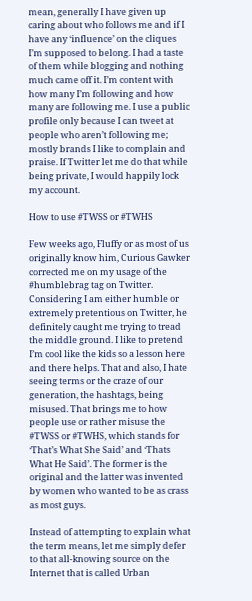mean, generally I have given up caring about who follows me and if I have any ‘influence’ on the cliques I’m supposed to belong. I had a taste of them while blogging and nothing much came off it. I’m content with how many I’m following and how many are following me. I use a public profile only because I can tweet at people who aren’t following me; mostly brands I like to complain and praise. If Twitter let me do that while being private, I would happily lock my account.

How to use #TWSS or #TWHS

Few weeks ago, Fluffy or as most of us originally know him, Curious Gawker corrected me on my usage of the #humblebrag tag on Twitter. Considering I am either humble or extremely pretentious on Twitter, he definitely caught me trying to tread the middle ground. I like to pretend I’m cool like the kids so a lesson here and there helps. That and also, I hate seeing terms or the craze of our generation, the hashtags, being misused. That brings me to how people use or rather misuse the #TWSS or #TWHS, which stands for ‘That’s What She Said’ and ‘Thats What He Said’. The former is the original and the latter was invented by women who wanted to be as crass as most guys.

Instead of attempting to explain what the term means, let me simply defer to that all-knowing source on the Internet that is called Urban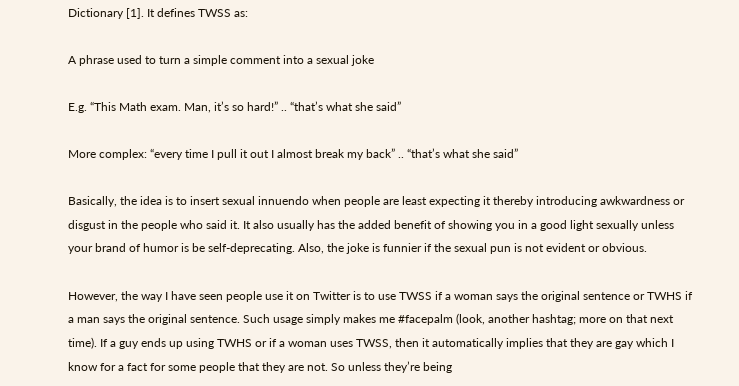Dictionary [1]. It defines TWSS as:

A phrase used to turn a simple comment into a sexual joke

E.g. “This Math exam. Man, it’s so hard!” .. “that’s what she said”

More complex: “every time I pull it out I almost break my back” .. “that’s what she said”

Basically, the idea is to insert sexual innuendo when people are least expecting it thereby introducing awkwardness or disgust in the people who said it. It also usually has the added benefit of showing you in a good light sexually unless your brand of humor is be self-deprecating. Also, the joke is funnier if the sexual pun is not evident or obvious.

However, the way I have seen people use it on Twitter is to use TWSS if a woman says the original sentence or TWHS if a man says the original sentence. Such usage simply makes me #facepalm (look, another hashtag; more on that next time). If a guy ends up using TWHS or if a woman uses TWSS, then it automatically implies that they are gay which I know for a fact for some people that they are not. So unless they’re being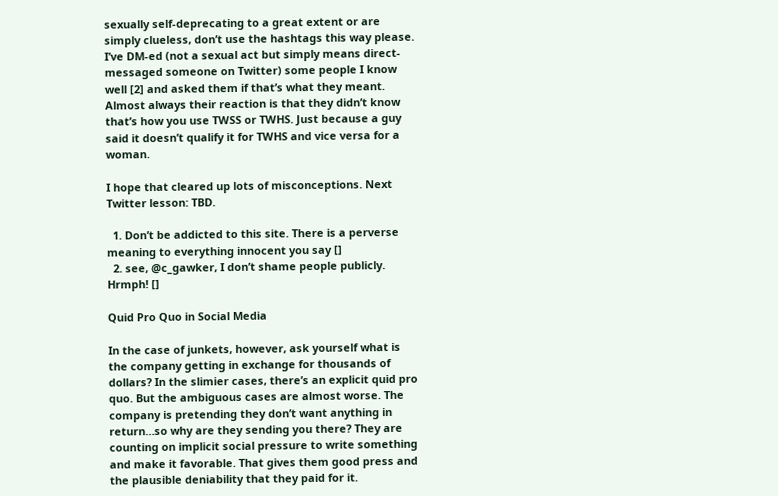sexually self-deprecating to a great extent or are simply clueless, don’t use the hashtags this way please. I’ve DM-ed (not a sexual act but simply means direct-messaged someone on Twitter) some people I know well [2] and asked them if that’s what they meant. Almost always their reaction is that they didn’t know that’s how you use TWSS or TWHS. Just because a guy said it doesn’t qualify it for TWHS and vice versa for a woman.

I hope that cleared up lots of misconceptions. Next Twitter lesson: TBD.

  1. Don’t be addicted to this site. There is a perverse meaning to everything innocent you say []
  2. see, @c_gawker, I don’t shame people publicly. Hrmph! []

Quid Pro Quo in Social Media

In the case of junkets, however, ask yourself what is the company getting in exchange for thousands of dollars? In the slimier cases, there’s an explicit quid pro quo. But the ambiguous cases are almost worse. The company is pretending they don’t want anything in return…so why are they sending you there? They are counting on implicit social pressure to write something and make it favorable. That gives them good press and the plausible deniability that they paid for it.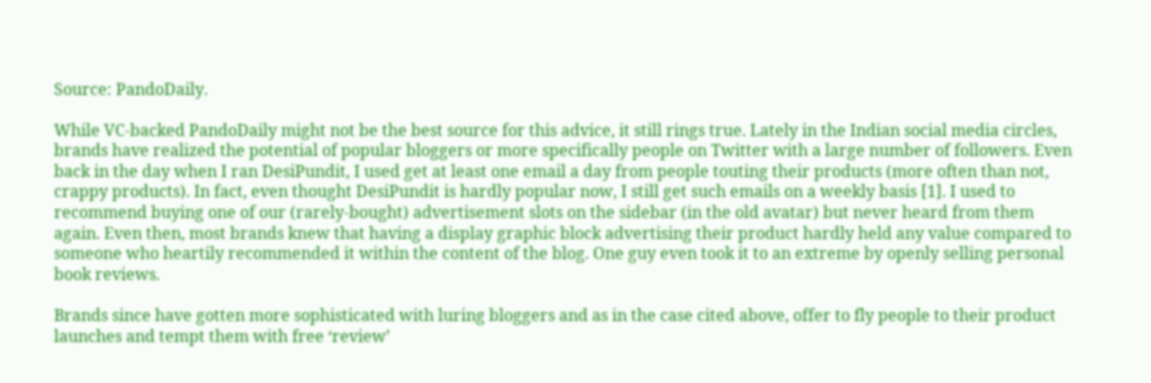Source: PandoDaily.

While VC-backed PandoDaily might not be the best source for this advice, it still rings true. Lately in the Indian social media circles, brands have realized the potential of popular bloggers or more specifically people on Twitter with a large number of followers. Even back in the day when I ran DesiPundit, I used get at least one email a day from people touting their products (more often than not, crappy products). In fact, even thought DesiPundit is hardly popular now, I still get such emails on a weekly basis [1]. I used to recommend buying one of our (rarely-bought) advertisement slots on the sidebar (in the old avatar) but never heard from them again. Even then, most brands knew that having a display graphic block advertising their product hardly held any value compared to someone who heartily recommended it within the content of the blog. One guy even took it to an extreme by openly selling personal book reviews.

Brands since have gotten more sophisticated with luring bloggers and as in the case cited above, offer to fly people to their product launches and tempt them with free ‘review’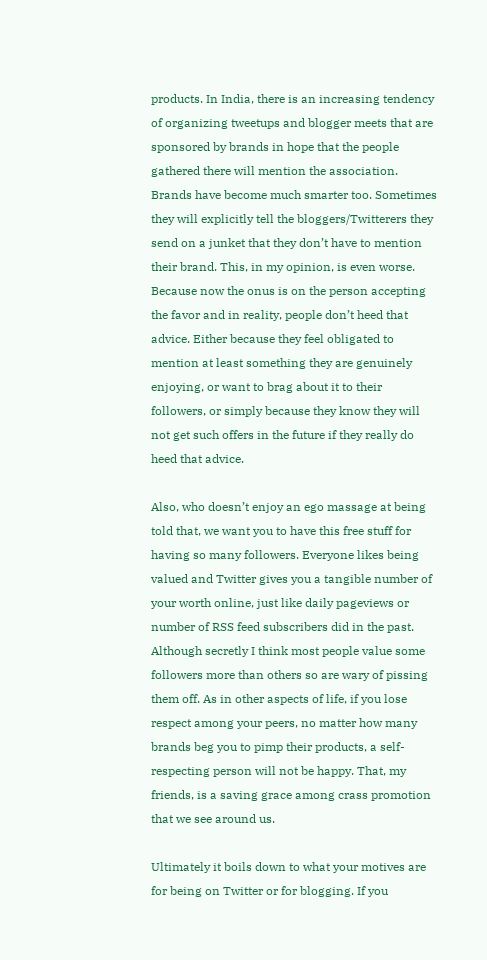products. In India, there is an increasing tendency of organizing tweetups and blogger meets that are sponsored by brands in hope that the people gathered there will mention the association. Brands have become much smarter too. Sometimes they will explicitly tell the bloggers/Twitterers they send on a junket that they don’t have to mention their brand. This, in my opinion, is even worse. Because now the onus is on the person accepting the favor and in reality, people don’t heed that advice. Either because they feel obligated to mention at least something they are genuinely enjoying, or want to brag about it to their followers, or simply because they know they will not get such offers in the future if they really do heed that advice.

Also, who doesn’t enjoy an ego massage at being told that, we want you to have this free stuff for having so many followers. Everyone likes being valued and Twitter gives you a tangible number of your worth online, just like daily pageviews or number of RSS feed subscribers did in the past. Although secretly I think most people value some followers more than others so are wary of pissing them off. As in other aspects of life, if you lose respect among your peers, no matter how many brands beg you to pimp their products, a self-respecting person will not be happy. That, my friends, is a saving grace among crass promotion that we see around us.

Ultimately it boils down to what your motives are for being on Twitter or for blogging. If you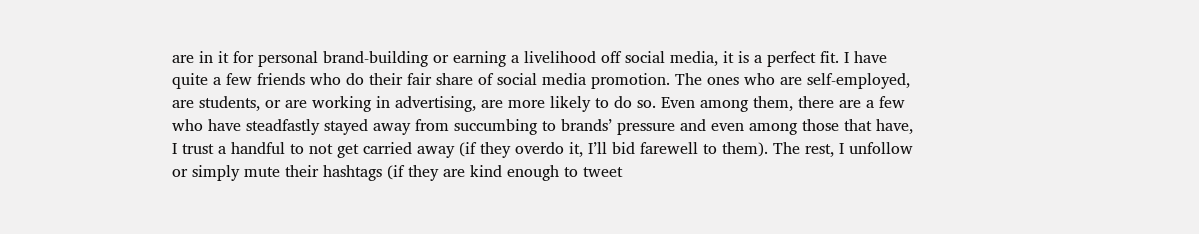are in it for personal brand-building or earning a livelihood off social media, it is a perfect fit. I have quite a few friends who do their fair share of social media promotion. The ones who are self-employed, are students, or are working in advertising, are more likely to do so. Even among them, there are a few who have steadfastly stayed away from succumbing to brands’ pressure and even among those that have, I trust a handful to not get carried away (if they overdo it, I’ll bid farewell to them). The rest, I unfollow or simply mute their hashtags (if they are kind enough to tweet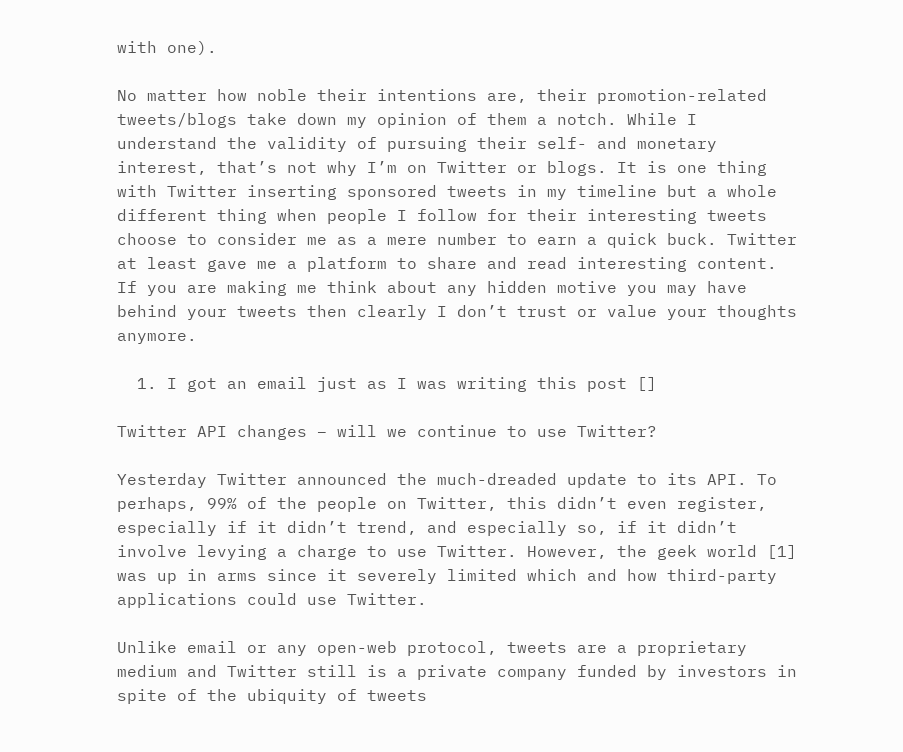with one).

No matter how noble their intentions are, their promotion-related tweets/blogs take down my opinion of them a notch. While I understand the validity of pursuing their self- and monetary interest, that’s not why I’m on Twitter or blogs. It is one thing with Twitter inserting sponsored tweets in my timeline but a whole different thing when people I follow for their interesting tweets choose to consider me as a mere number to earn a quick buck. Twitter at least gave me a platform to share and read interesting content. If you are making me think about any hidden motive you may have behind your tweets then clearly I don’t trust or value your thoughts anymore.

  1. I got an email just as I was writing this post []

Twitter API changes – will we continue to use Twitter?

Yesterday Twitter announced the much-dreaded update to its API. To perhaps, 99% of the people on Twitter, this didn’t even register, especially if it didn’t trend, and especially so, if it didn’t involve levying a charge to use Twitter. However, the geek world [1] was up in arms since it severely limited which and how third-party applications could use Twitter.

Unlike email or any open-web protocol, tweets are a proprietary medium and Twitter still is a private company funded by investors in spite of the ubiquity of tweets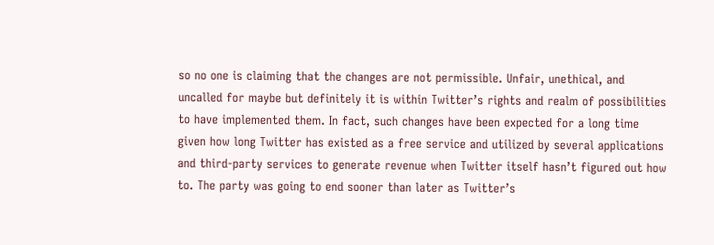so no one is claiming that the changes are not permissible. Unfair, unethical, and uncalled for maybe but definitely it is within Twitter’s rights and realm of possibilities to have implemented them. In fact, such changes have been expected for a long time given how long Twitter has existed as a free service and utilized by several applications and third-party services to generate revenue when Twitter itself hasn’t figured out how to. The party was going to end sooner than later as Twitter’s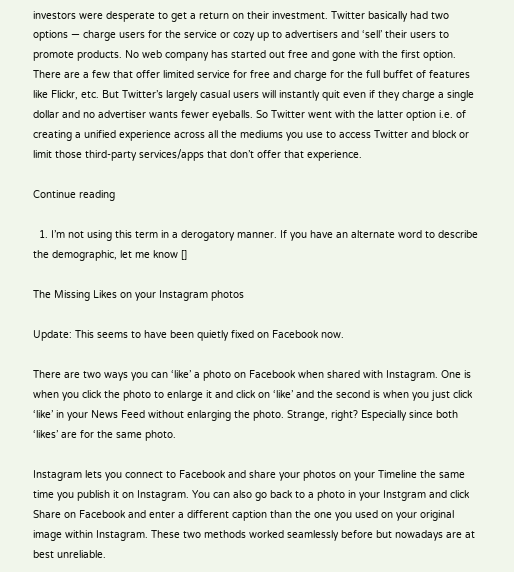investors were desperate to get a return on their investment. Twitter basically had two options — charge users for the service or cozy up to advertisers and ‘sell’ their users to promote products. No web company has started out free and gone with the first option. There are a few that offer limited service for free and charge for the full buffet of features like Flickr, etc. But Twitter’s largely casual users will instantly quit even if they charge a single dollar and no advertiser wants fewer eyeballs. So Twitter went with the latter option i.e. of creating a unified experience across all the mediums you use to access Twitter and block or limit those third-party services/apps that don’t offer that experience.

Continue reading

  1. I’m not using this term in a derogatory manner. If you have an alternate word to describe the demographic, let me know []

The Missing Likes on your Instagram photos

Update: This seems to have been quietly fixed on Facebook now.

There are two ways you can ‘like’ a photo on Facebook when shared with Instagram. One is when you click the photo to enlarge it and click on ‘like’ and the second is when you just click ‘like’ in your News Feed without enlarging the photo. Strange, right? Especially since both ‘likes’ are for the same photo.

Instagram lets you connect to Facebook and share your photos on your Timeline the same time you publish it on Instagram. You can also go back to a photo in your Instgram and click Share on Facebook and enter a different caption than the one you used on your original image within Instagram. These two methods worked seamlessly before but nowadays are at best unreliable.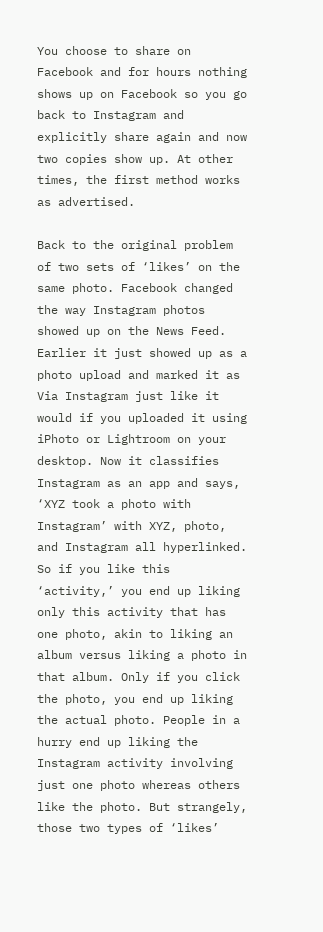You choose to share on Facebook and for hours nothing shows up on Facebook so you go back to Instagram and explicitly share again and now two copies show up. At other times, the first method works as advertised.

Back to the original problem of two sets of ‘likes’ on the same photo. Facebook changed the way Instagram photos showed up on the News Feed. Earlier it just showed up as a photo upload and marked it as Via Instagram just like it would if you uploaded it using iPhoto or Lightroom on your desktop. Now it classifies Instagram as an app and says, ‘XYZ took a photo with Instagram’ with XYZ, photo, and Instagram all hyperlinked. So if you like this ‘activity,’ you end up liking only this activity that has one photo, akin to liking an album versus liking a photo in that album. Only if you click the photo, you end up liking the actual photo. People in a hurry end up liking the Instagram activity involving just one photo whereas others like the photo. But strangely, those two types of ‘likes’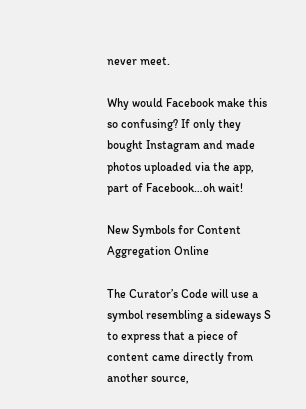never meet.

Why would Facebook make this so confusing? If only they bought Instagram and made photos uploaded via the app, part of Facebook…oh wait!

New Symbols for Content Aggregation Online

The Curator’s Code will use a symbol resembling a sideways S to express that a piece of content came directly from another source,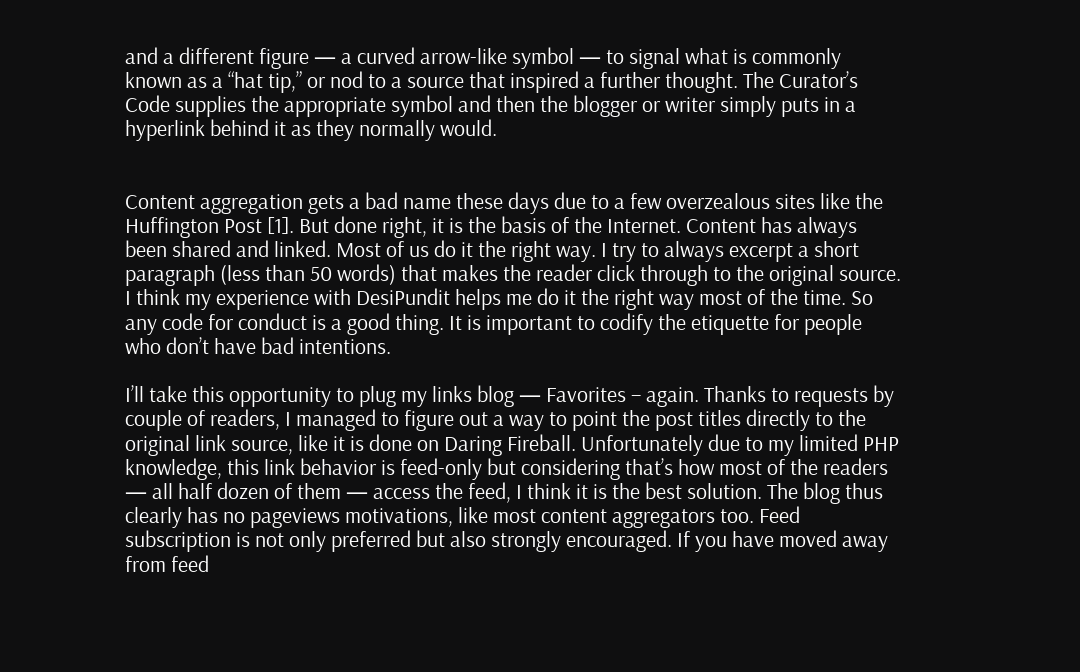and a different figure — a curved arrow-like symbol — to signal what is commonly known as a “hat tip,” or nod to a source that inspired a further thought. The Curator’s Code supplies the appropriate symbol and then the blogger or writer simply puts in a hyperlink behind it as they normally would.


Content aggregation gets a bad name these days due to a few overzealous sites like the Huffington Post [1]. But done right, it is the basis of the Internet. Content has always been shared and linked. Most of us do it the right way. I try to always excerpt a short paragraph (less than 50 words) that makes the reader click through to the original source. I think my experience with DesiPundit helps me do it the right way most of the time. So any code for conduct is a good thing. It is important to codify the etiquette for people who don’t have bad intentions.

I’ll take this opportunity to plug my links blog — Favorites – again. Thanks to requests by couple of readers, I managed to figure out a way to point the post titles directly to the original link source, like it is done on Daring Fireball. Unfortunately due to my limited PHP knowledge, this link behavior is feed-only but considering that’s how most of the readers — all half dozen of them — access the feed, I think it is the best solution. The blog thus clearly has no pageviews motivations, like most content aggregators too. Feed subscription is not only preferred but also strongly encouraged. If you have moved away from feed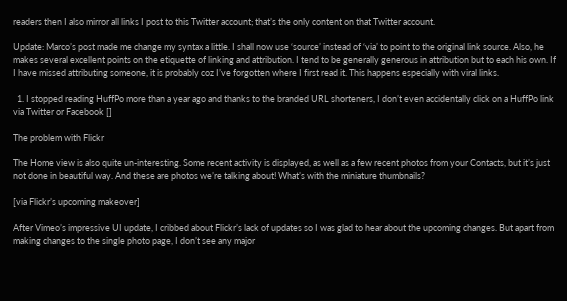readers then I also mirror all links I post to this Twitter account; that’s the only content on that Twitter account.

Update: Marco’s post made me change my syntax a little. I shall now use ‘source’ instead of ‘via’ to point to the original link source. Also, he makes several excellent points on the etiquette of linking and attribution. I tend to be generally generous in attribution but to each his own. If I have missed attributing someone, it is probably coz I’ve forgotten where I first read it. This happens especially with viral links.

  1. I stopped reading HuffPo more than a year ago and thanks to the branded URL shorteners, I don’t even accidentally click on a HuffPo link via Twitter or Facebook []

The problem with Flickr

The Home view is also quite un-interesting. Some recent activity is displayed, as well as a few recent photos from your Contacts, but it’s just not done in beautiful way. And these are photos we’re talking about! What’s with the miniature thumbnails?

[via Flickr’s upcoming makeover]

After Vimeo’s impressive UI update, I cribbed about Flickr’s lack of updates so I was glad to hear about the upcoming changes. But apart from making changes to the single photo page, I don’t see any major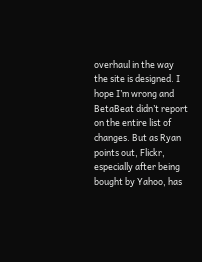overhaul in the way the site is designed. I hope I’m wrong and BetaBeat didn’t report on the entire list of changes. But as Ryan points out, Flickr, especially after being bought by Yahoo, has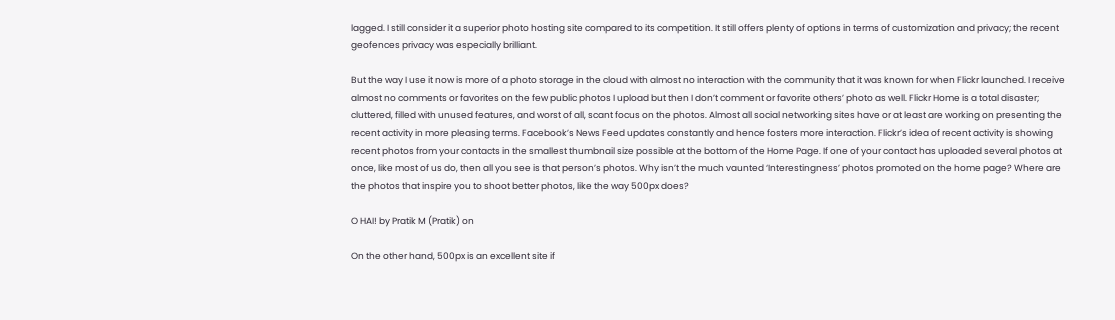lagged. I still consider it a superior photo hosting site compared to its competition. It still offers plenty of options in terms of customization and privacy; the recent geofences privacy was especially brilliant.

But the way I use it now is more of a photo storage in the cloud with almost no interaction with the community that it was known for when Flickr launched. I receive almost no comments or favorites on the few public photos I upload but then I don’t comment or favorite others’ photo as well. Flickr Home is a total disaster; cluttered, filled with unused features, and worst of all, scant focus on the photos. Almost all social networking sites have or at least are working on presenting the recent activity in more pleasing terms. Facebook’s News Feed updates constantly and hence fosters more interaction. Flickr’s idea of recent activity is showing recent photos from your contacts in the smallest thumbnail size possible at the bottom of the Home Page. If one of your contact has uploaded several photos at once, like most of us do, then all you see is that person’s photos. Why isn’t the much vaunted ‘Interestingness’ photos promoted on the home page? Where are the photos that inspire you to shoot better photos, like the way 500px does?

O HAI! by Pratik M (Pratik) on

On the other hand, 500px is an excellent site if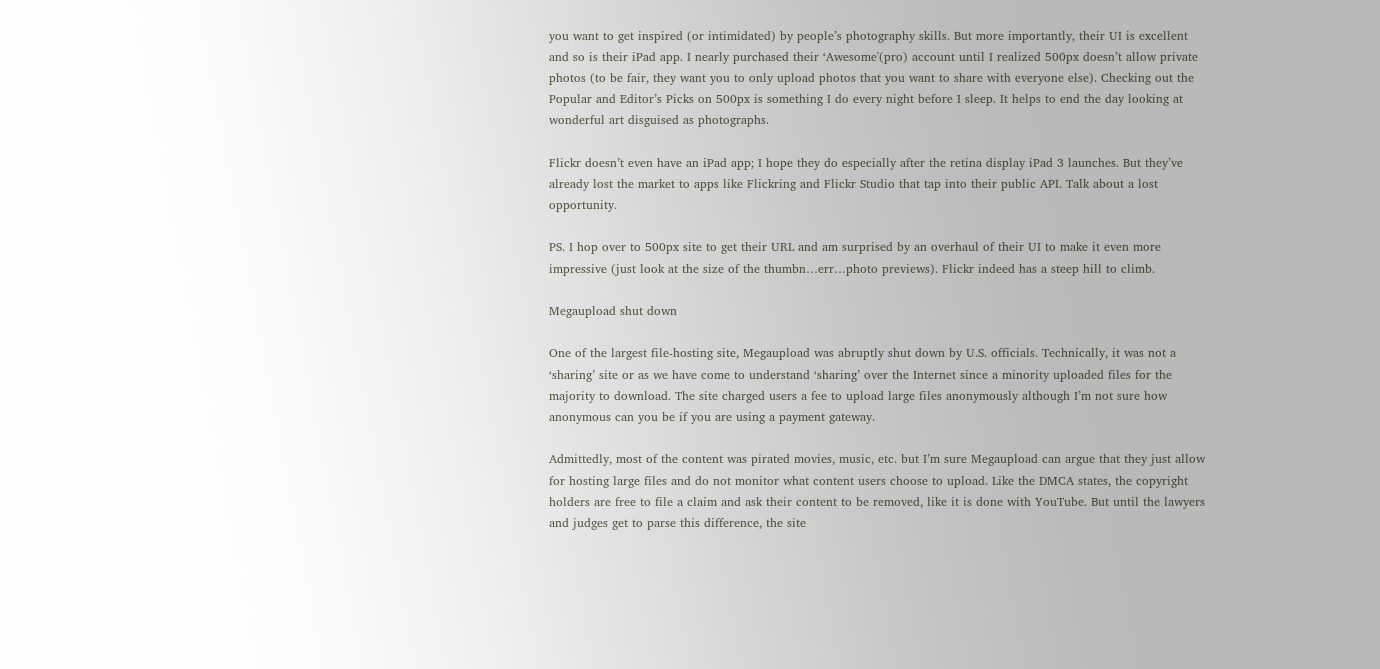you want to get inspired (or intimidated) by people’s photography skills. But more importantly, their UI is excellent and so is their iPad app. I nearly purchased their ‘Awesome'(pro) account until I realized 500px doesn’t allow private photos (to be fair, they want you to only upload photos that you want to share with everyone else). Checking out the Popular and Editor’s Picks on 500px is something I do every night before I sleep. It helps to end the day looking at wonderful art disguised as photographs.

Flickr doesn’t even have an iPad app; I hope they do especially after the retina display iPad 3 launches. But they’ve already lost the market to apps like Flickring and Flickr Studio that tap into their public API. Talk about a lost opportunity.

PS. I hop over to 500px site to get their URL and am surprised by an overhaul of their UI to make it even more impressive (just look at the size of the thumbn…err…photo previews). Flickr indeed has a steep hill to climb.

Megaupload shut down

One of the largest file-hosting site, Megaupload was abruptly shut down by U.S. officials. Technically, it was not a ‘sharing’ site or as we have come to understand ‘sharing’ over the Internet since a minority uploaded files for the majority to download. The site charged users a fee to upload large files anonymously although I’m not sure how anonymous can you be if you are using a payment gateway.

Admittedly, most of the content was pirated movies, music, etc. but I’m sure Megaupload can argue that they just allow for hosting large files and do not monitor what content users choose to upload. Like the DMCA states, the copyright holders are free to file a claim and ask their content to be removed, like it is done with YouTube. But until the lawyers and judges get to parse this difference, the site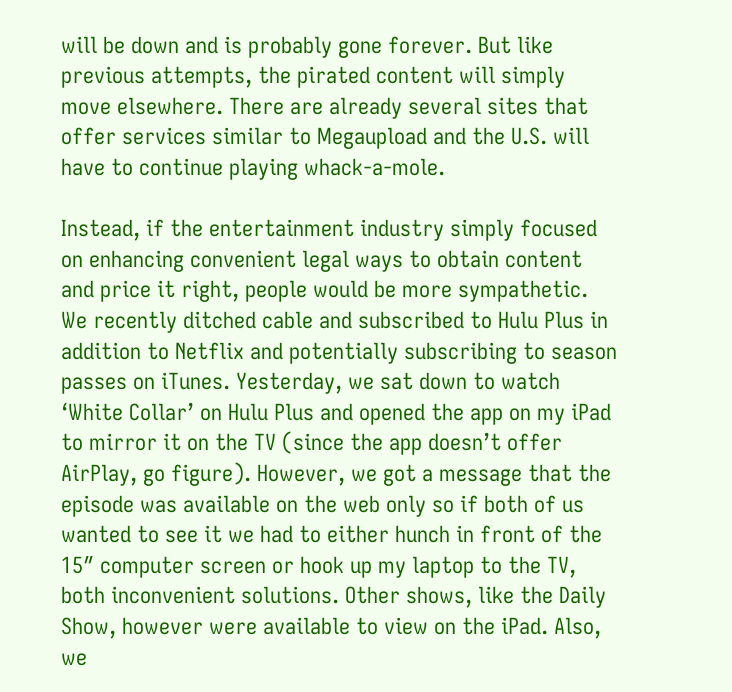will be down and is probably gone forever. But like previous attempts, the pirated content will simply move elsewhere. There are already several sites that offer services similar to Megaupload and the U.S. will have to continue playing whack-a-mole.

Instead, if the entertainment industry simply focused on enhancing convenient legal ways to obtain content and price it right, people would be more sympathetic. We recently ditched cable and subscribed to Hulu Plus in addition to Netflix and potentially subscribing to season passes on iTunes. Yesterday, we sat down to watch ‘White Collar’ on Hulu Plus and opened the app on my iPad to mirror it on the TV (since the app doesn’t offer AirPlay, go figure). However, we got a message that the episode was available on the web only so if both of us wanted to see it we had to either hunch in front of the 15″ computer screen or hook up my laptop to the TV, both inconvenient solutions. Other shows, like the Daily Show, however were available to view on the iPad. Also, we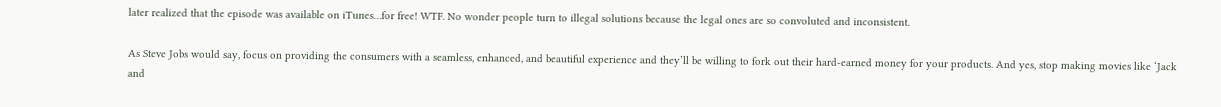later realized that the episode was available on iTunes…for free! WTF. No wonder people turn to illegal solutions because the legal ones are so convoluted and inconsistent.

As Steve Jobs would say, focus on providing the consumers with a seamless, enhanced, and beautiful experience and they’ll be willing to fork out their hard-earned money for your products. And yes, stop making movies like ‘Jack and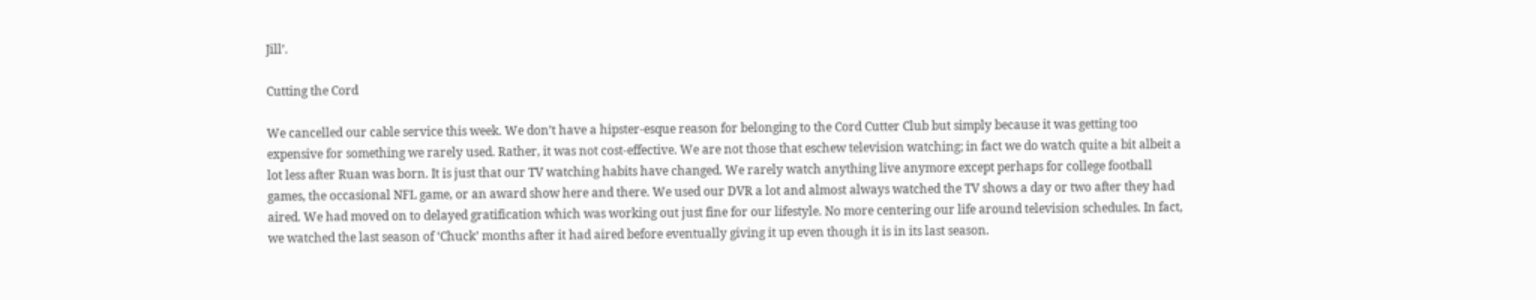Jill’.

Cutting the Cord

We cancelled our cable service this week. We don’t have a hipster-esque reason for belonging to the Cord Cutter Club but simply because it was getting too expensive for something we rarely used. Rather, it was not cost-effective. We are not those that eschew television watching; in fact we do watch quite a bit albeit a lot less after Ruan was born. It is just that our TV watching habits have changed. We rarely watch anything live anymore except perhaps for college football games, the occasional NFL game, or an award show here and there. We used our DVR a lot and almost always watched the TV shows a day or two after they had aired. We had moved on to delayed gratification which was working out just fine for our lifestyle. No more centering our life around television schedules. In fact, we watched the last season of ‘Chuck’ months after it had aired before eventually giving it up even though it is in its last season.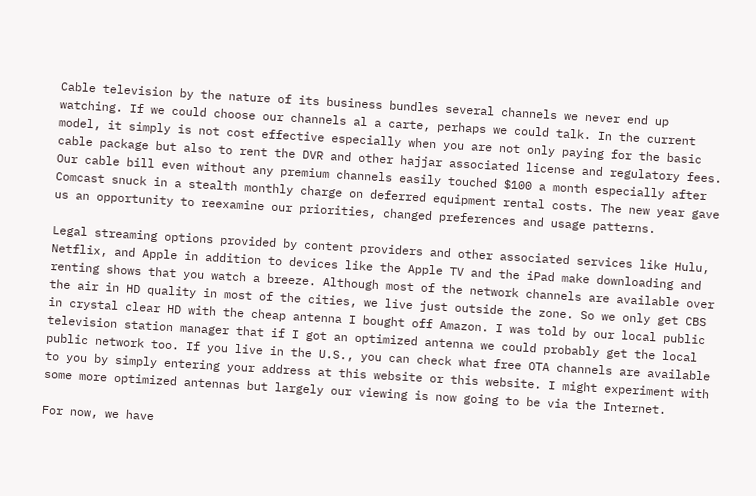Cable television by the nature of its business bundles several channels we never end up watching. If we could choose our channels al a carte, perhaps we could talk. In the current model, it simply is not cost effective especially when you are not only paying for the basic cable package but also to rent the DVR and other hajjar associated license and regulatory fees. Our cable bill even without any premium channels easily touched $100 a month especially after Comcast snuck in a stealth monthly charge on deferred equipment rental costs. The new year gave us an opportunity to reexamine our priorities, changed preferences and usage patterns.

Legal streaming options provided by content providers and other associated services like Hulu, Netflix, and Apple in addition to devices like the Apple TV and the iPad make downloading and renting shows that you watch a breeze. Although most of the network channels are available over the air in HD quality in most of the cities, we live just outside the zone. So we only get CBS in crystal clear HD with the cheap antenna I bought off Amazon. I was told by our local public television station manager that if I got an optimized antenna we could probably get the local public network too. If you live in the U.S., you can check what free OTA channels are available to you by simply entering your address at this website or this website. I might experiment with some more optimized antennas but largely our viewing is now going to be via the Internet.

For now, we have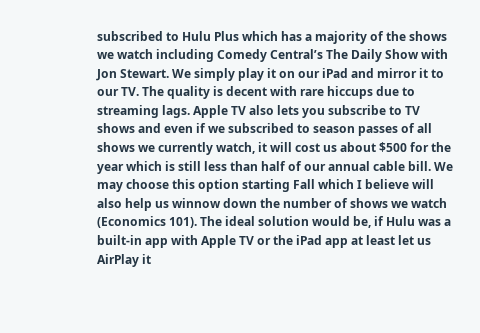subscribed to Hulu Plus which has a majority of the shows we watch including Comedy Central’s The Daily Show with Jon Stewart. We simply play it on our iPad and mirror it to our TV. The quality is decent with rare hiccups due to streaming lags. Apple TV also lets you subscribe to TV shows and even if we subscribed to season passes of all shows we currently watch, it will cost us about $500 for the year which is still less than half of our annual cable bill. We may choose this option starting Fall which I believe will also help us winnow down the number of shows we watch (Economics 101). The ideal solution would be, if Hulu was a built-in app with Apple TV or the iPad app at least let us AirPlay it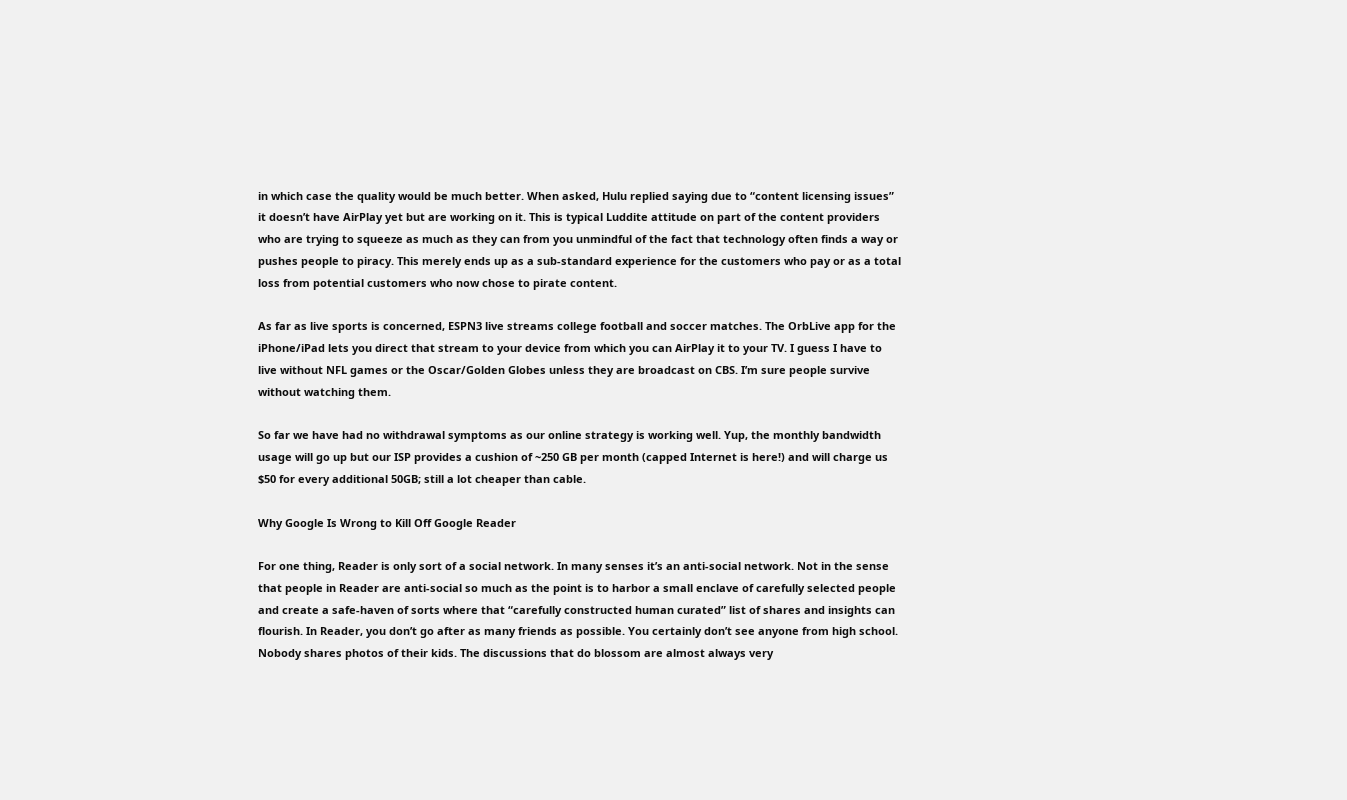in which case the quality would be much better. When asked, Hulu replied saying due to “content licensing issues” it doesn’t have AirPlay yet but are working on it. This is typical Luddite attitude on part of the content providers who are trying to squeeze as much as they can from you unmindful of the fact that technology often finds a way or pushes people to piracy. This merely ends up as a sub-standard experience for the customers who pay or as a total loss from potential customers who now chose to pirate content.

As far as live sports is concerned, ESPN3 live streams college football and soccer matches. The OrbLive app for the iPhone/iPad lets you direct that stream to your device from which you can AirPlay it to your TV. I guess I have to live without NFL games or the Oscar/Golden Globes unless they are broadcast on CBS. I’m sure people survive without watching them.

So far we have had no withdrawal symptoms as our online strategy is working well. Yup, the monthly bandwidth usage will go up but our ISP provides a cushion of ~250 GB per month (capped Internet is here!) and will charge us $50 for every additional 50GB; still a lot cheaper than cable.

Why Google Is Wrong to Kill Off Google Reader

For one thing, Reader is only sort of a social network. In many senses it’s an anti-social network. Not in the sense that people in Reader are anti-social so much as the point is to harbor a small enclave of carefully selected people and create a safe-haven of sorts where that “carefully constructed human curated” list of shares and insights can flourish. In Reader, you don’t go after as many friends as possible. You certainly don’t see anyone from high school. Nobody shares photos of their kids. The discussions that do blossom are almost always very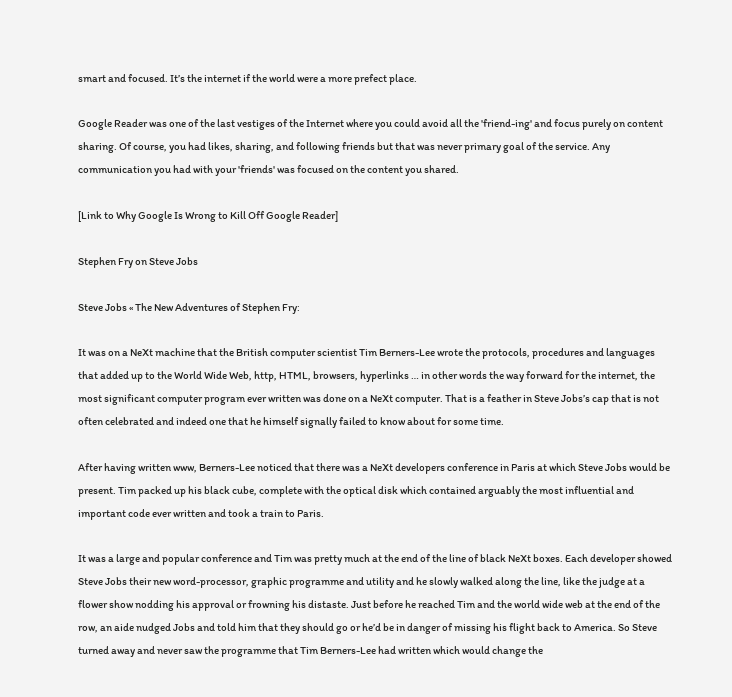smart and focused. It’s the internet if the world were a more prefect place.

Google Reader was one of the last vestiges of the Internet where you could avoid all the 'friend-ing' and focus purely on content sharing. Of course, you had likes, sharing, and following friends but that was never primary goal of the service. Any communication you had with your 'friends' was focused on the content you shared.

[Link to Why Google Is Wrong to Kill Off Google Reader]

Stephen Fry on Steve Jobs

Steve Jobs « The New Adventures of Stephen Fry:

It was on a NeXt machine that the British computer scientist Tim Berners-Lee wrote the protocols, procedures and languages that added up to the World Wide Web, http, HTML, browsers, hyperlinks … in other words the way forward for the internet, the most significant computer program ever written was done on a NeXt computer. That is a feather in Steve Jobs’s cap that is not often celebrated and indeed one that he himself signally failed to know about for some time.

After having written www, Berners-Lee noticed that there was a NeXt developers conference in Paris at which Steve Jobs would be present. Tim packed up his black cube, complete with the optical disk which contained arguably the most influential and important code ever written and took a train to Paris.

It was a large and popular conference and Tim was pretty much at the end of the line of black NeXt boxes. Each developer showed Steve Jobs their new word-processor, graphic programme and utility and he slowly walked along the line, like the judge at a flower show nodding his approval or frowning his distaste. Just before he reached Tim and the world wide web at the end of the row, an aide nudged Jobs and told him that they should go or he’d be in danger of missing his flight back to America. So Steve turned away and never saw the programme that Tim Berners-Lee had written which would change the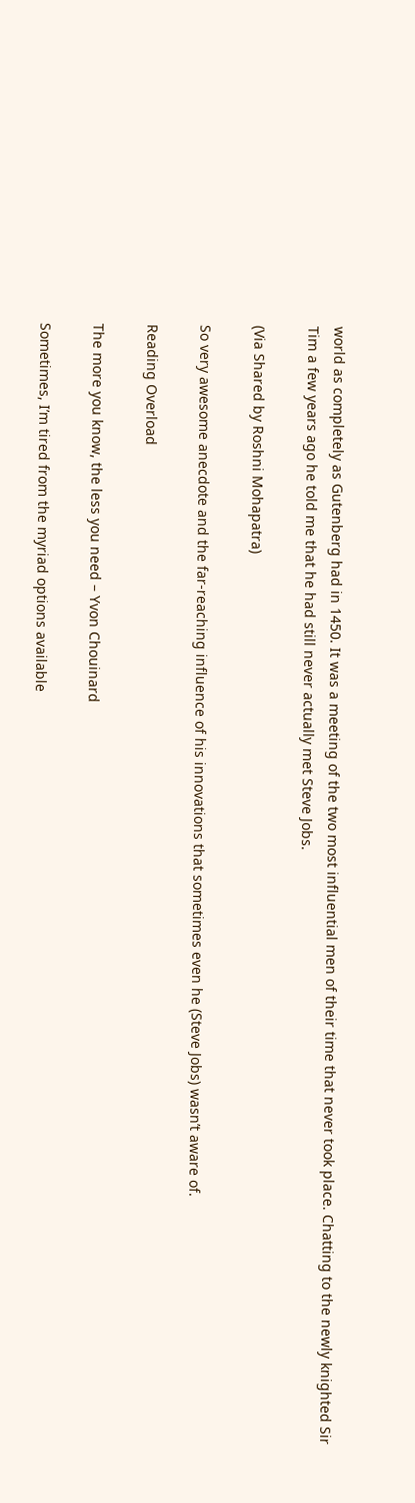world as completely as Gutenberg had in 1450. It was a meeting of the two most influential men of their time that never took place. Chatting to the newly knighted Sir Tim a few years ago he told me that he had still never actually met Steve Jobs.

(Via Shared by Roshni Mohapatra)

So very awesome anecdote and the far-reaching influence of his innovations that sometimes even he (Steve Jobs) wasn’t aware of.

Reading Overload

The more you know, the less you need – Yvon Chouinard

Sometimes, I’m tired from the myriad options available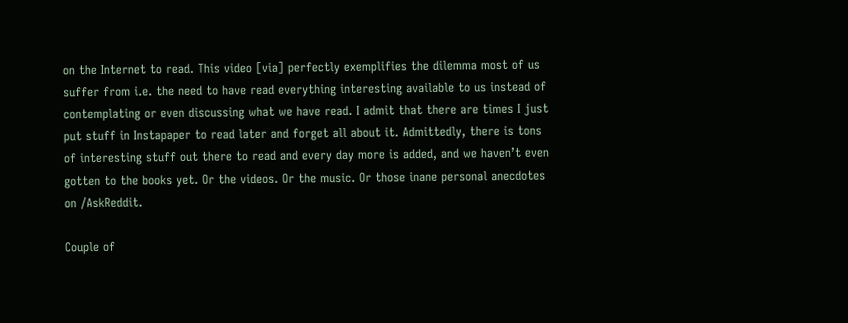on the Internet to read. This video [via] perfectly exemplifies the dilemma most of us suffer from i.e. the need to have read everything interesting available to us instead of contemplating or even discussing what we have read. I admit that there are times I just put stuff in Instapaper to read later and forget all about it. Admittedly, there is tons of interesting stuff out there to read and every day more is added, and we haven’t even gotten to the books yet. Or the videos. Or the music. Or those inane personal anecdotes on /AskReddit.

Couple of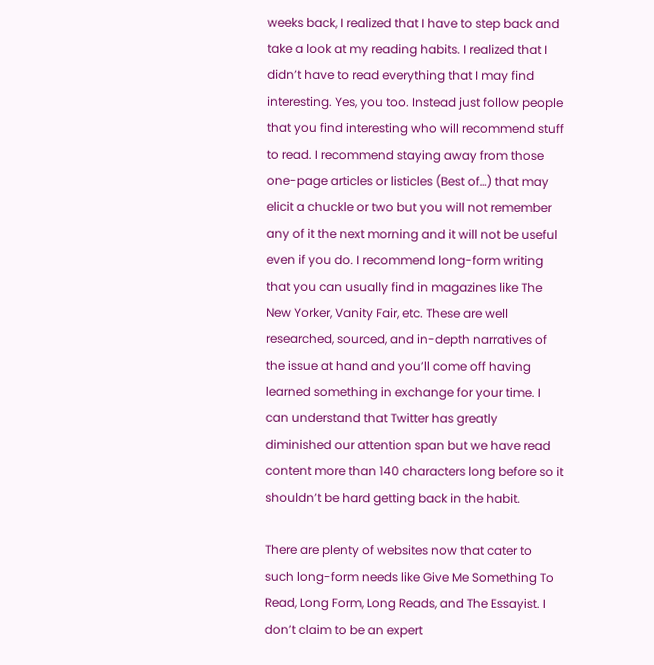weeks back, I realized that I have to step back and take a look at my reading habits. I realized that I didn’t have to read everything that I may find interesting. Yes, you too. Instead just follow people that you find interesting who will recommend stuff to read. I recommend staying away from those one-page articles or listicles (Best of…) that may elicit a chuckle or two but you will not remember any of it the next morning and it will not be useful even if you do. I recommend long-form writing that you can usually find in magazines like The New Yorker, Vanity Fair, etc. These are well researched, sourced, and in-depth narratives of the issue at hand and you’ll come off having learned something in exchange for your time. I can understand that Twitter has greatly diminished our attention span but we have read content more than 140 characters long before so it shouldn’t be hard getting back in the habit.

There are plenty of websites now that cater to such long-form needs like Give Me Something To Read, Long Form, Long Reads, and The Essayist. I don’t claim to be an expert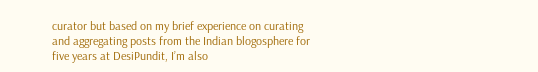curator but based on my brief experience on curating and aggregating posts from the Indian blogosphere for five years at DesiPundit, I’m also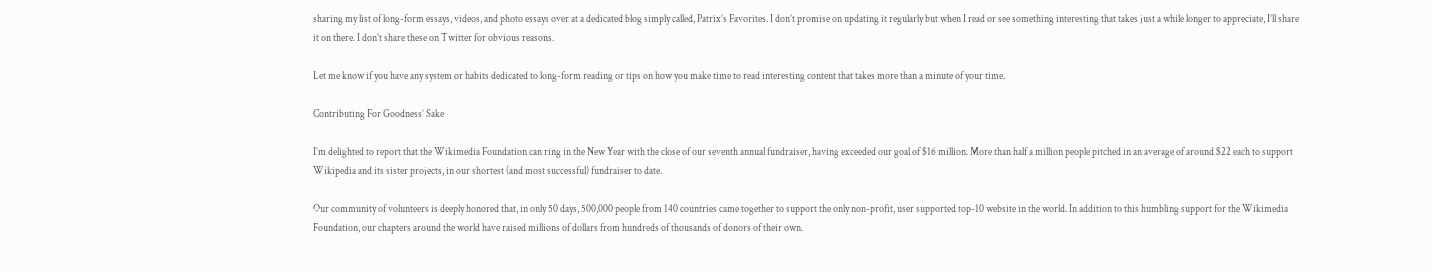sharing my list of long-form essays, videos, and photo essays over at a dedicated blog simply called, Patrix’s Favorites. I don’t promise on updating it regularly but when I read or see something interesting that takes just a while longer to appreciate, I’ll share it on there. I don’t share these on Twitter for obvious reasons.

Let me know if you have any system or habits dedicated to long-form reading or tips on how you make time to read interesting content that takes more than a minute of your time.

Contributing For Goodness’ Sake

I’m delighted to report that the Wikimedia Foundation can ring in the New Year with the close of our seventh annual fundraiser, having exceeded our goal of $16 million. More than half a million people pitched in an average of around $22 each to support Wikipedia and its sister projects, in our shortest (and most successful) fundraiser to date.

Our community of volunteers is deeply honored that, in only 50 days, 500,000 people from 140 countries came together to support the only non-profit, user supported top-10 website in the world. In addition to this humbling support for the Wikimedia Foundation, our chapters around the world have raised millions of dollars from hundreds of thousands of donors of their own.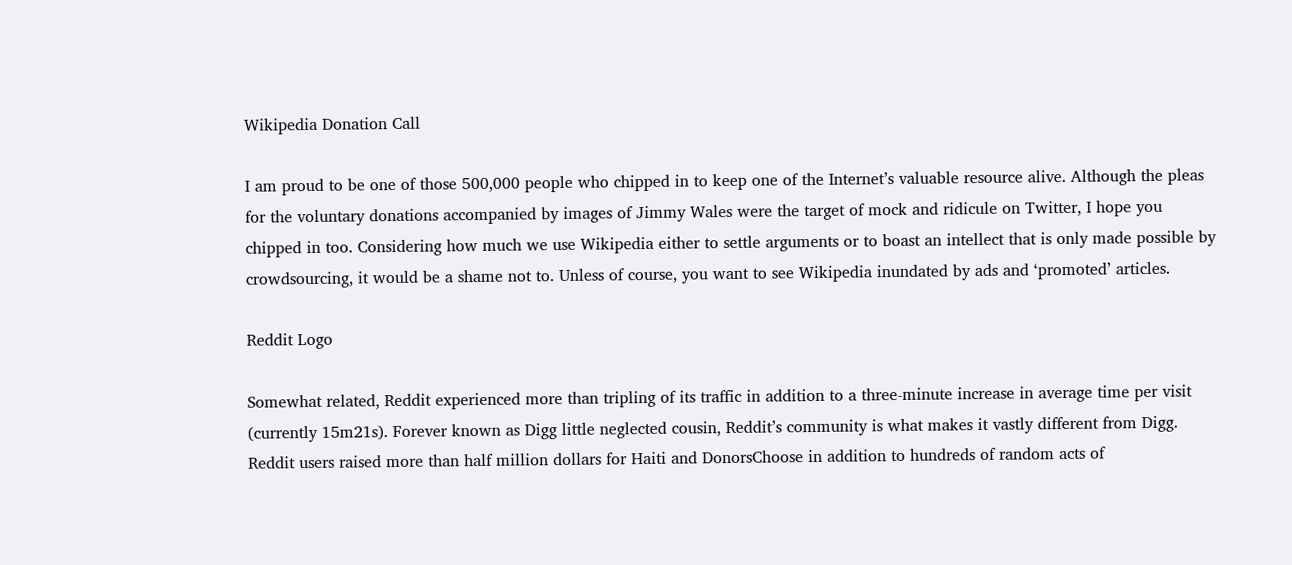Wikipedia Donation Call

I am proud to be one of those 500,000 people who chipped in to keep one of the Internet’s valuable resource alive. Although the pleas for the voluntary donations accompanied by images of Jimmy Wales were the target of mock and ridicule on Twitter, I hope you chipped in too. Considering how much we use Wikipedia either to settle arguments or to boast an intellect that is only made possible by crowdsourcing, it would be a shame not to. Unless of course, you want to see Wikipedia inundated by ads and ‘promoted’ articles.

Reddit Logo

Somewhat related, Reddit experienced more than tripling of its traffic in addition to a three-minute increase in average time per visit (currently 15m21s). Forever known as Digg little neglected cousin, Reddit’s community is what makes it vastly different from Digg. Reddit users raised more than half million dollars for Haiti and DonorsChoose in addition to hundreds of random acts of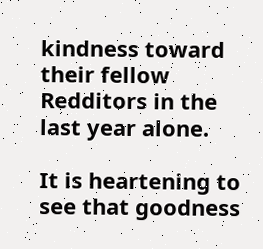kindness toward their fellow Redditors in the last year alone.

It is heartening to see that goodness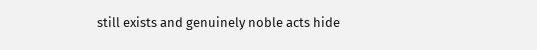still exists and genuinely noble acts hide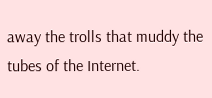away the trolls that muddy the tubes of the Internet.